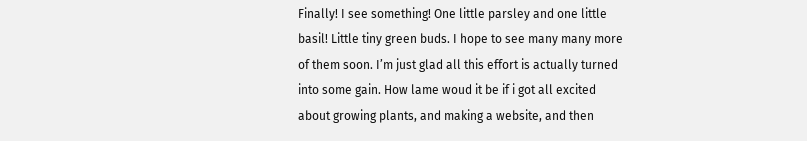Finally! I see something! One little parsley and one little basil! Little tiny green buds. I hope to see many many more of them soon. I’m just glad all this effort is actually turned into some gain. How lame woud it be if i got all excited about growing plants, and making a website, and then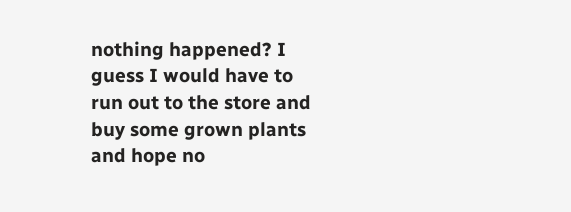nothing happened? I guess I would have to run out to the store and buy some grown plants and hope no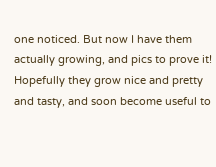one noticed. But now I have them actually growing, and pics to prove it! Hopefully they grow nice and pretty and tasty, and soon become useful to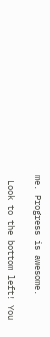me. Progress is awesome.

 Look to the bottom left! You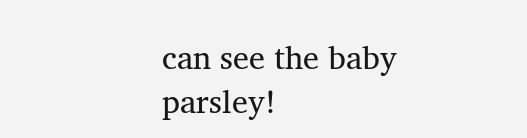can see the baby parsley!